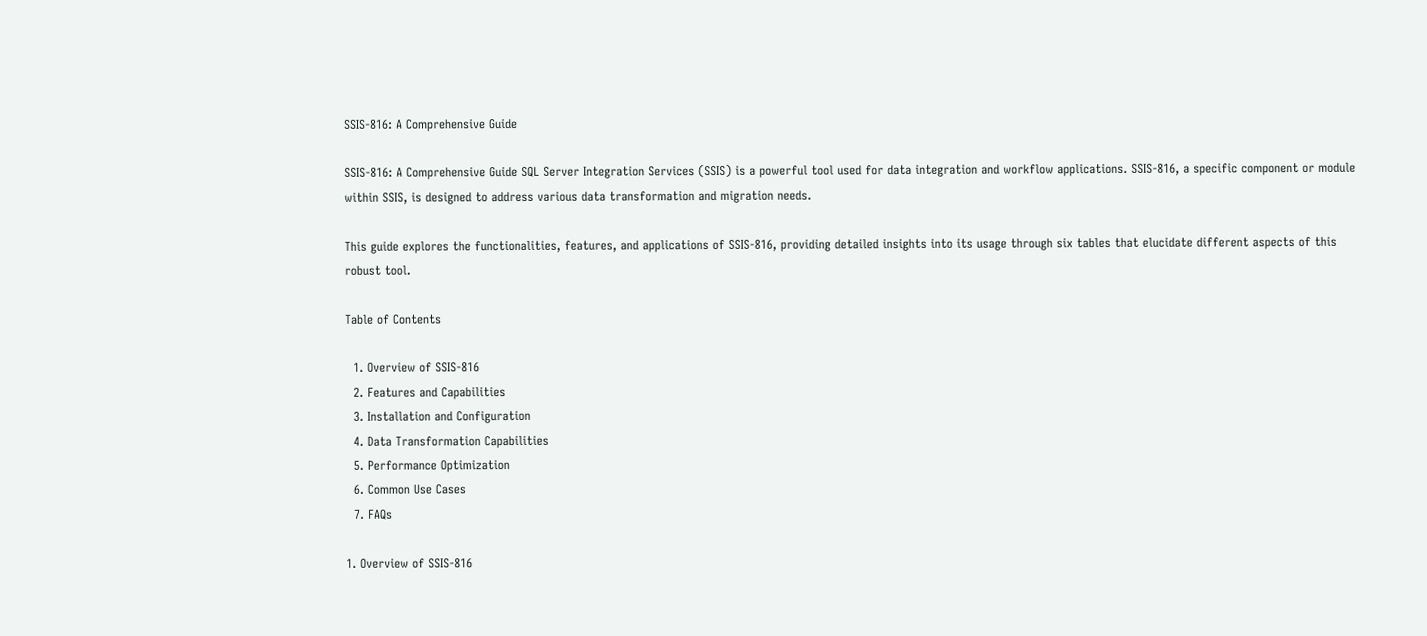SSIS-816: A Comprehensive Guide

SSIS-816: A Comprehensive Guide SQL Server Integration Services (SSIS) is a powerful tool used for data integration and workflow applications. SSIS-816, a specific component or module within SSIS, is designed to address various data transformation and migration needs.

This guide explores the functionalities, features, and applications of SSIS-816, providing detailed insights into its usage through six tables that elucidate different aspects of this robust tool.

Table of Contents

  1. Overview of SSIS-816
  2. Features and Capabilities
  3. Installation and Configuration
  4. Data Transformation Capabilities
  5. Performance Optimization
  6. Common Use Cases
  7. FAQs

1. Overview of SSIS-816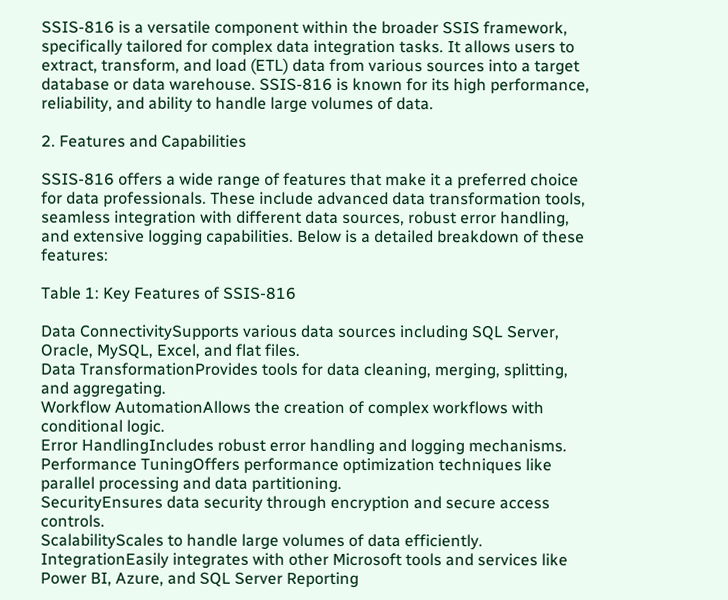SSIS-816 is a versatile component within the broader SSIS framework, specifically tailored for complex data integration tasks. It allows users to extract, transform, and load (ETL) data from various sources into a target database or data warehouse. SSIS-816 is known for its high performance, reliability, and ability to handle large volumes of data.

2. Features and Capabilities

SSIS-816 offers a wide range of features that make it a preferred choice for data professionals. These include advanced data transformation tools, seamless integration with different data sources, robust error handling, and extensive logging capabilities. Below is a detailed breakdown of these features:

Table 1: Key Features of SSIS-816

Data ConnectivitySupports various data sources including SQL Server, Oracle, MySQL, Excel, and flat files.
Data TransformationProvides tools for data cleaning, merging, splitting, and aggregating.
Workflow AutomationAllows the creation of complex workflows with conditional logic.
Error HandlingIncludes robust error handling and logging mechanisms.
Performance TuningOffers performance optimization techniques like parallel processing and data partitioning.
SecurityEnsures data security through encryption and secure access controls.
ScalabilityScales to handle large volumes of data efficiently.
IntegrationEasily integrates with other Microsoft tools and services like Power BI, Azure, and SQL Server Reporting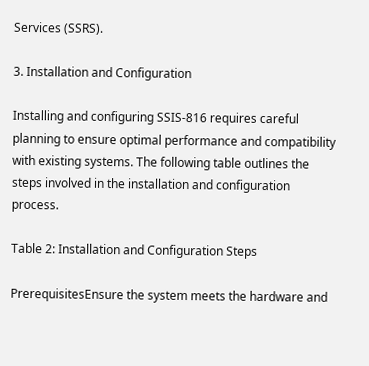Services (SSRS).

3. Installation and Configuration

Installing and configuring SSIS-816 requires careful planning to ensure optimal performance and compatibility with existing systems. The following table outlines the steps involved in the installation and configuration process.

Table 2: Installation and Configuration Steps

PrerequisitesEnsure the system meets the hardware and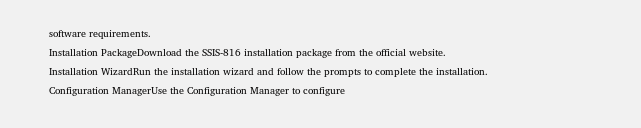software requirements.
Installation PackageDownload the SSIS-816 installation package from the official website.
Installation WizardRun the installation wizard and follow the prompts to complete the installation.
Configuration ManagerUse the Configuration Manager to configure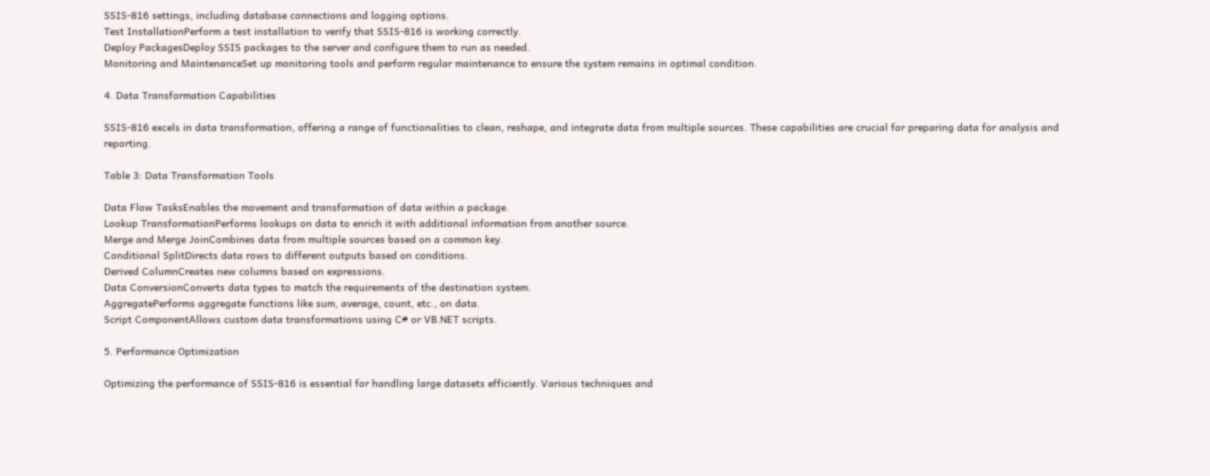SSIS-816 settings, including database connections and logging options.
Test InstallationPerform a test installation to verify that SSIS-816 is working correctly.
Deploy PackagesDeploy SSIS packages to the server and configure them to run as needed.
Monitoring and MaintenanceSet up monitoring tools and perform regular maintenance to ensure the system remains in optimal condition.

4. Data Transformation Capabilities

SSIS-816 excels in data transformation, offering a range of functionalities to clean, reshape, and integrate data from multiple sources. These capabilities are crucial for preparing data for analysis and reporting.

Table 3: Data Transformation Tools

Data Flow TasksEnables the movement and transformation of data within a package.
Lookup TransformationPerforms lookups on data to enrich it with additional information from another source.
Merge and Merge JoinCombines data from multiple sources based on a common key.
Conditional SplitDirects data rows to different outputs based on conditions.
Derived ColumnCreates new columns based on expressions.
Data ConversionConverts data types to match the requirements of the destination system.
AggregatePerforms aggregate functions like sum, average, count, etc., on data.
Script ComponentAllows custom data transformations using C# or VB.NET scripts.

5. Performance Optimization

Optimizing the performance of SSIS-816 is essential for handling large datasets efficiently. Various techniques and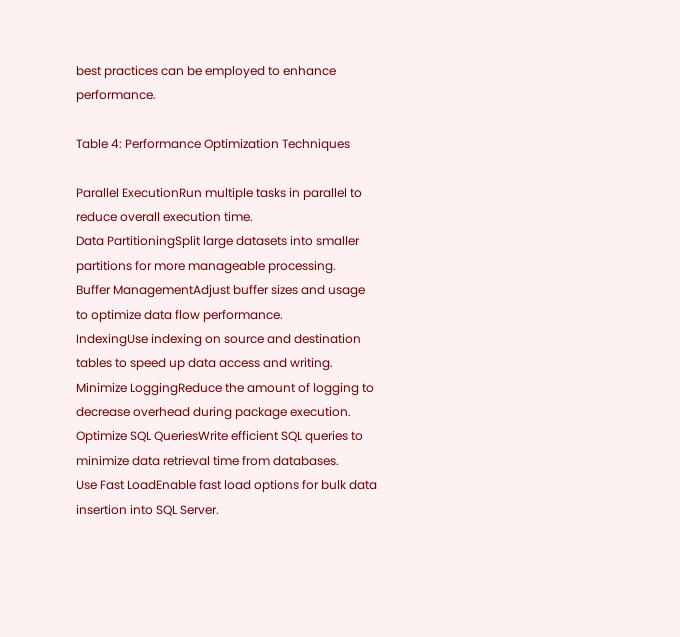best practices can be employed to enhance performance.

Table 4: Performance Optimization Techniques

Parallel ExecutionRun multiple tasks in parallel to reduce overall execution time.
Data PartitioningSplit large datasets into smaller partitions for more manageable processing.
Buffer ManagementAdjust buffer sizes and usage to optimize data flow performance.
IndexingUse indexing on source and destination tables to speed up data access and writing.
Minimize LoggingReduce the amount of logging to decrease overhead during package execution.
Optimize SQL QueriesWrite efficient SQL queries to minimize data retrieval time from databases.
Use Fast LoadEnable fast load options for bulk data insertion into SQL Server.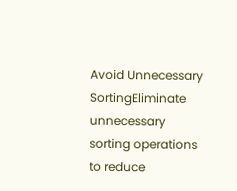Avoid Unnecessary SortingEliminate unnecessary sorting operations to reduce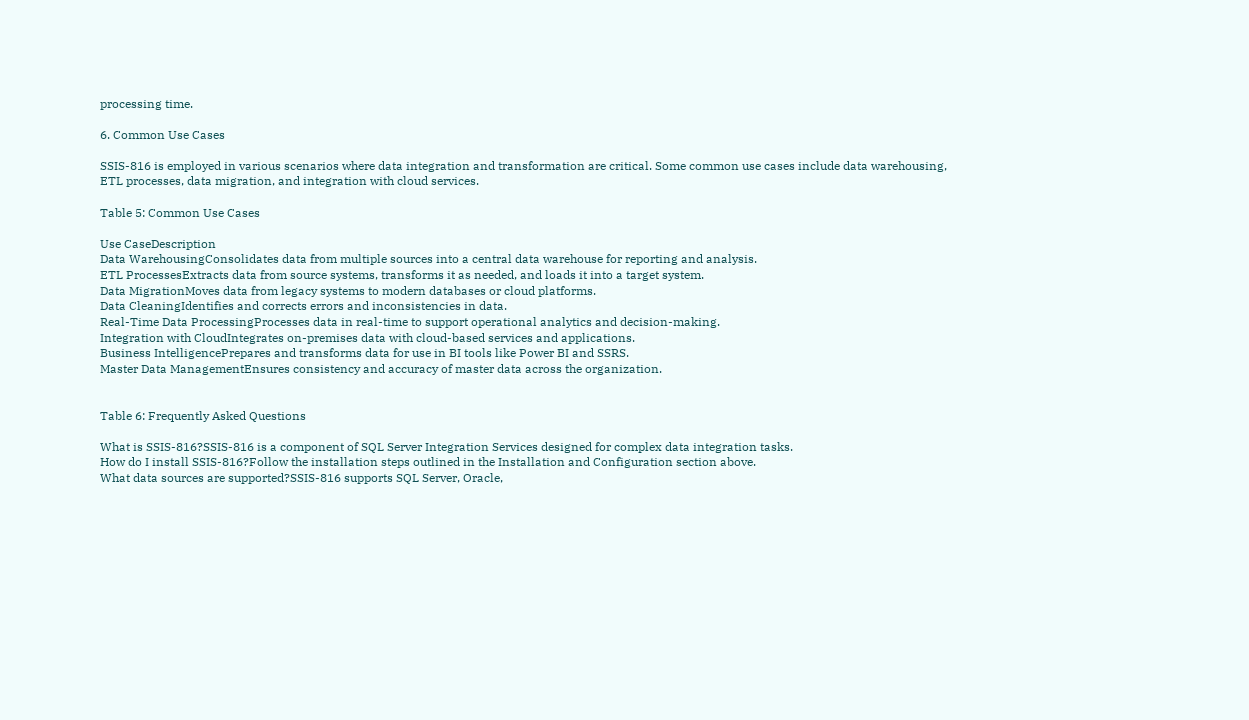processing time.

6. Common Use Cases

SSIS-816 is employed in various scenarios where data integration and transformation are critical. Some common use cases include data warehousing, ETL processes, data migration, and integration with cloud services.

Table 5: Common Use Cases

Use CaseDescription
Data WarehousingConsolidates data from multiple sources into a central data warehouse for reporting and analysis.
ETL ProcessesExtracts data from source systems, transforms it as needed, and loads it into a target system.
Data MigrationMoves data from legacy systems to modern databases or cloud platforms.
Data CleaningIdentifies and corrects errors and inconsistencies in data.
Real-Time Data ProcessingProcesses data in real-time to support operational analytics and decision-making.
Integration with CloudIntegrates on-premises data with cloud-based services and applications.
Business IntelligencePrepares and transforms data for use in BI tools like Power BI and SSRS.
Master Data ManagementEnsures consistency and accuracy of master data across the organization.


Table 6: Frequently Asked Questions

What is SSIS-816?SSIS-816 is a component of SQL Server Integration Services designed for complex data integration tasks.
How do I install SSIS-816?Follow the installation steps outlined in the Installation and Configuration section above.
What data sources are supported?SSIS-816 supports SQL Server, Oracle,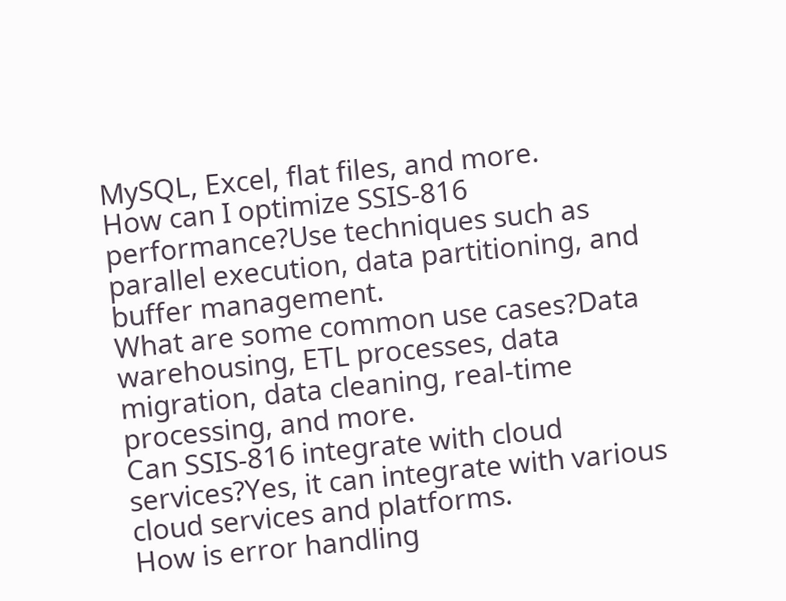MySQL, Excel, flat files, and more.
How can I optimize SSIS-816 performance?Use techniques such as parallel execution, data partitioning, and buffer management.
What are some common use cases?Data warehousing, ETL processes, data migration, data cleaning, real-time processing, and more.
Can SSIS-816 integrate with cloud services?Yes, it can integrate with various cloud services and platforms.
How is error handling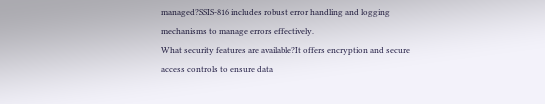managed?SSIS-816 includes robust error handling and logging mechanisms to manage errors effectively.
What security features are available?It offers encryption and secure access controls to ensure data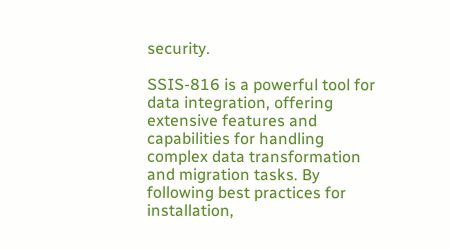security.

SSIS-816 is a powerful tool for data integration, offering extensive features and capabilities for handling complex data transformation and migration tasks. By following best practices for installation,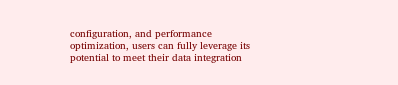configuration, and performance optimization, users can fully leverage its potential to meet their data integration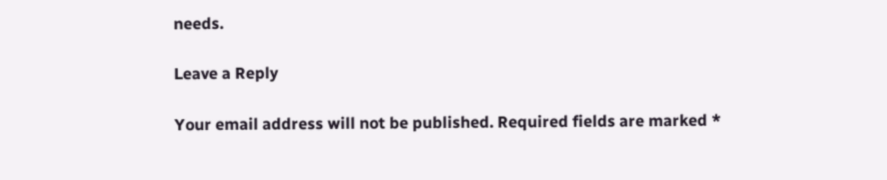needs.

Leave a Reply

Your email address will not be published. Required fields are marked *